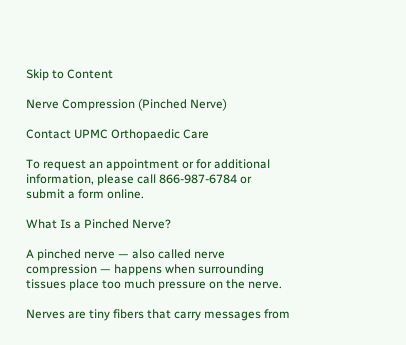Skip to Content

Nerve Compression (Pinched Nerve)

Contact UPMC Orthopaedic Care

To request an appointment or for additional information, please call 866-987-6784 or submit a form online.

What Is a Pinched Nerve?

A pinched nerve — also called nerve compression — happens when surrounding tissues place too much pressure on the nerve.

Nerves are tiny fibers that carry messages from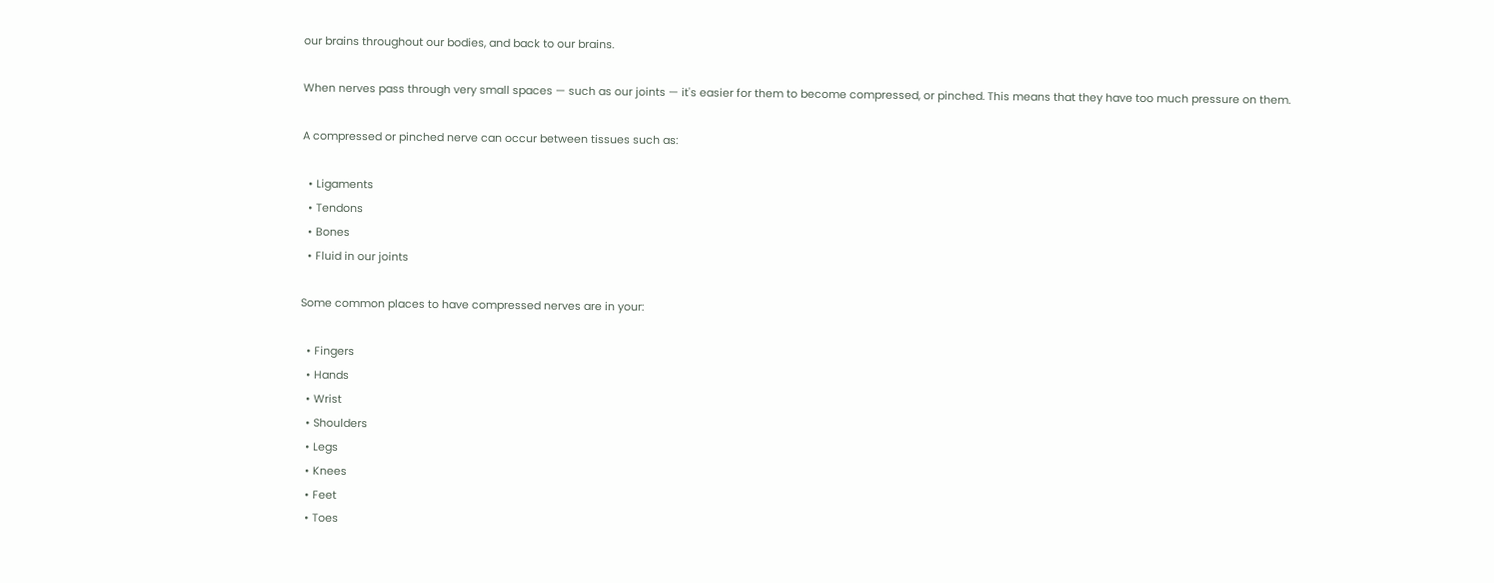our brains throughout our bodies, and back to our brains.

When nerves pass through very small spaces — such as our joints — it's easier for them to become compressed, or pinched. This means that they have too much pressure on them.

A compressed or pinched nerve can occur between tissues such as:

  • Ligaments
  • Tendons
  • Bones
  • Fluid in our joints

Some common places to have compressed nerves are in your:

  • Fingers
  • Hands
  • Wrist
  • Shoulders
  • Legs
  • Knees
  • Feet
  • Toes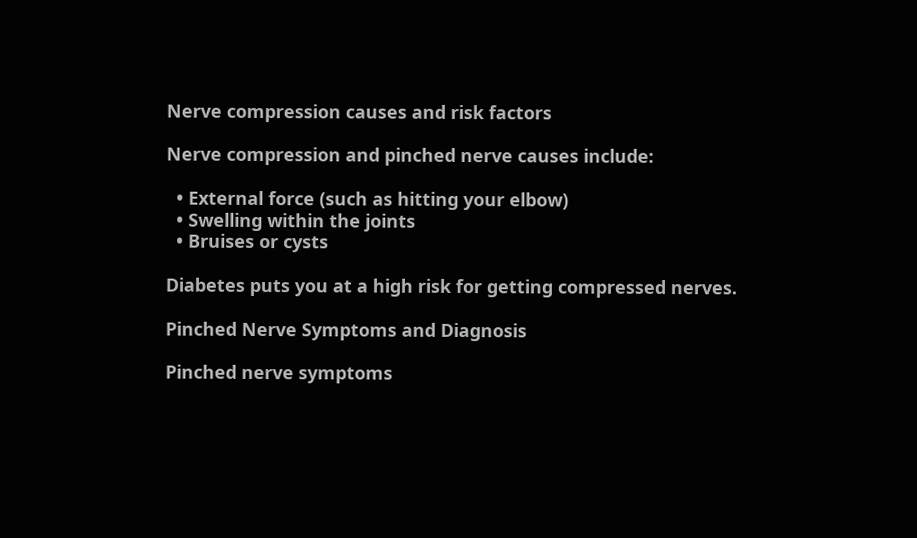Nerve compression causes and risk factors

Nerve compression and pinched nerve causes include:

  • External force (such as hitting your elbow)
  • Swelling within the joints
  • Bruises or cysts

Diabetes puts you at a high risk for getting compressed nerves.

Pinched Nerve Symptoms and Diagnosis

Pinched nerve symptoms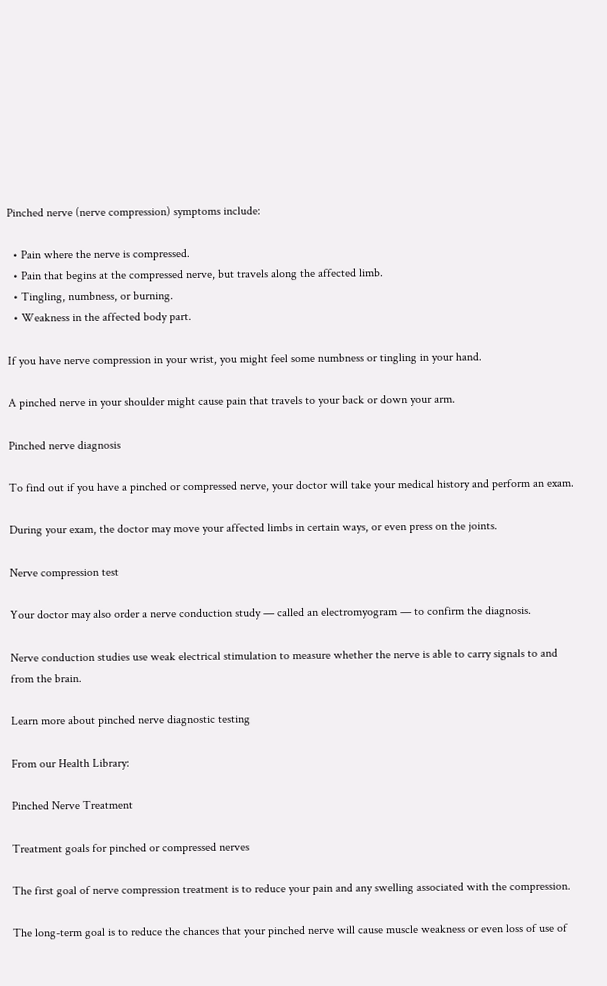Pinched nerve (nerve compression) symptoms include:

  • Pain where the nerve is compressed.
  • Pain that begins at the compressed nerve, but travels along the affected limb.
  • Tingling, numbness, or burning.
  • Weakness in the affected body part.

If you have nerve compression in your wrist, you might feel some numbness or tingling in your hand.

A pinched nerve in your shoulder might cause pain that travels to your back or down your arm.

Pinched nerve diagnosis

To find out if you have a pinched or compressed nerve, your doctor will take your medical history and perform an exam.

During your exam, the doctor may move your affected limbs in certain ways, or even press on the joints.

Nerve compression test

Your doctor may also order a nerve conduction study — called an electromyogram — to confirm the diagnosis.

Nerve conduction studies use weak electrical stimulation to measure whether the nerve is able to carry signals to and from the brain.

Learn more about pinched nerve diagnostic testing

From our Health Library:

Pinched Nerve Treatment

Treatment goals for pinched or compressed nerves

The first goal of nerve compression treatment is to reduce your pain and any swelling associated with the compression.

The long-term goal is to reduce the chances that your pinched nerve will cause muscle weakness or even loss of use of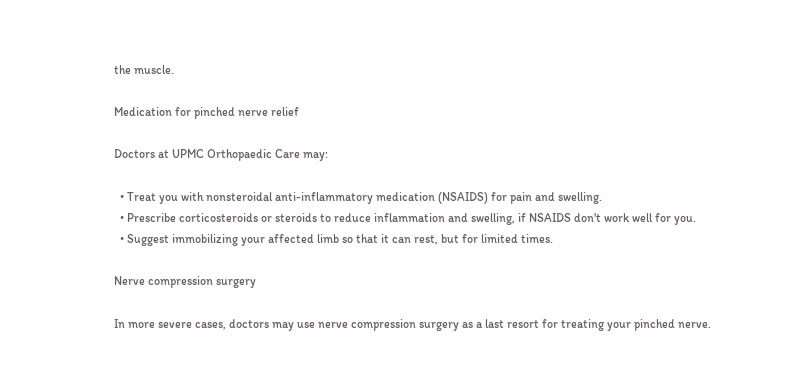the muscle.

Medication for pinched nerve relief

Doctors at UPMC Orthopaedic Care may:

  • Treat you with nonsteroidal anti-inflammatory medication (NSAIDS) for pain and swelling.
  • Prescribe corticosteroids or steroids to reduce inflammation and swelling, if NSAIDS don't work well for you.
  • Suggest immobilizing your affected limb so that it can rest, but for limited times.

Nerve compression surgery

In more severe cases, doctors may use nerve compression surgery as a last resort for treating your pinched nerve.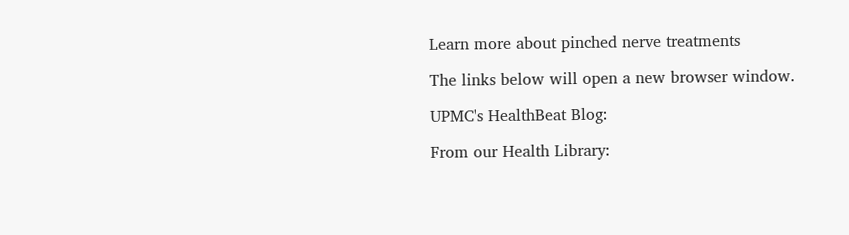Learn more about pinched nerve treatments

The links below will open a new browser window.

UPMC's HealthBeat Blog:

From our Health Library: